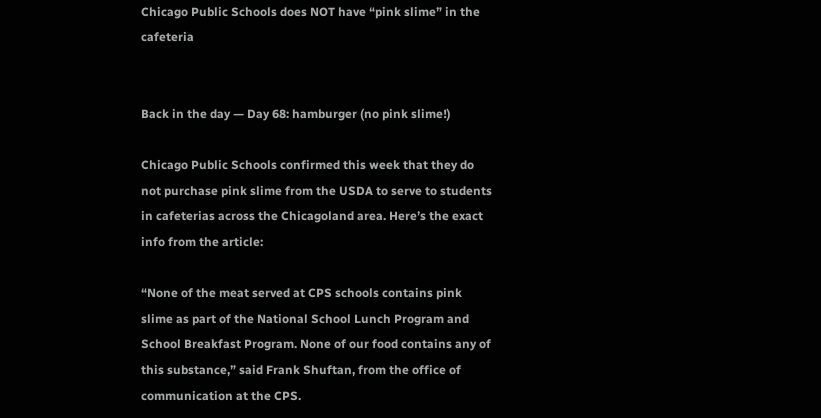Chicago Public Schools does NOT have “pink slime” in the cafeteria


Back in the day — Day 68: hamburger (no pink slime!)

Chicago Public Schools confirmed this week that they do not purchase pink slime from the USDA to serve to students in cafeterias across the Chicagoland area. Here’s the exact info from the article:

“None of the meat served at CPS schools contains pink slime as part of the National School Lunch Program and School Breakfast Program. None of our food contains any of this substance,” said Frank Shuftan, from the office of communication at the CPS.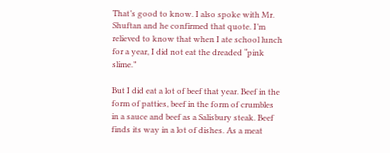That’s good to know. I also spoke with Mr. Shuftan and he confirmed that quote. I’m relieved to know that when I ate school lunch for a year, I did not eat the dreaded “pink slime.”

But I did eat a lot of beef that year. Beef in the form of patties, beef in the form of crumbles in a sauce and beef as a Salisbury steak. Beef finds its way in a lot of dishes. As a meat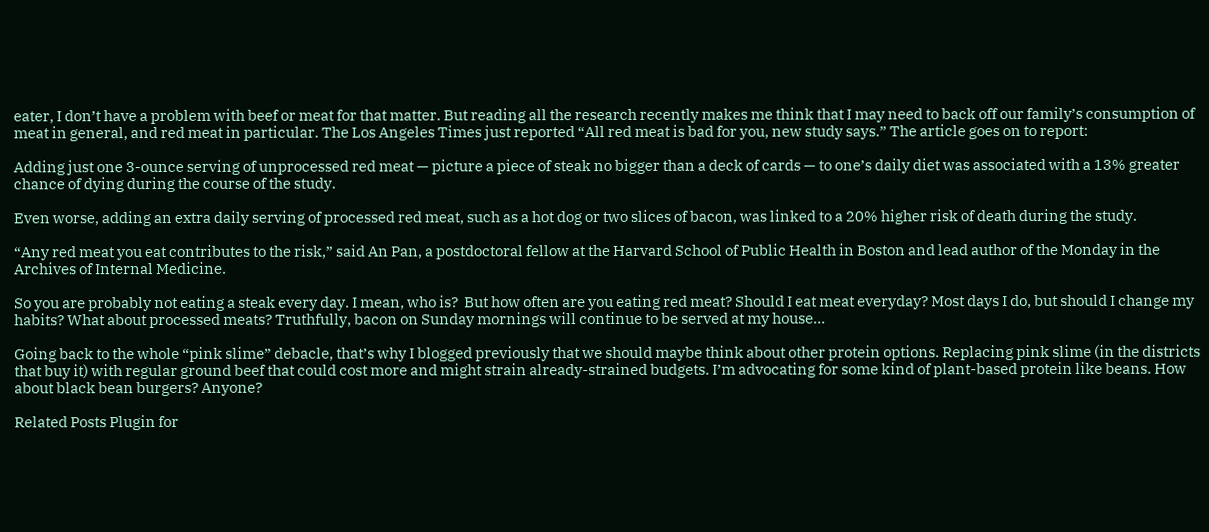eater, I don’t have a problem with beef or meat for that matter. But reading all the research recently makes me think that I may need to back off our family’s consumption of meat in general, and red meat in particular. The Los Angeles Times just reported “All red meat is bad for you, new study says.” The article goes on to report:

Adding just one 3-ounce serving of unprocessed red meat — picture a piece of steak no bigger than a deck of cards — to one’s daily diet was associated with a 13% greater chance of dying during the course of the study.

Even worse, adding an extra daily serving of processed red meat, such as a hot dog or two slices of bacon, was linked to a 20% higher risk of death during the study.

“Any red meat you eat contributes to the risk,” said An Pan, a postdoctoral fellow at the Harvard School of Public Health in Boston and lead author of the Monday in the Archives of Internal Medicine.

So you are probably not eating a steak every day. I mean, who is?  But how often are you eating red meat? Should I eat meat everyday? Most days I do, but should I change my habits? What about processed meats? Truthfully, bacon on Sunday mornings will continue to be served at my house…

Going back to the whole “pink slime” debacle, that’s why I blogged previously that we should maybe think about other protein options. Replacing pink slime (in the districts that buy it) with regular ground beef that could cost more and might strain already-strained budgets. I’m advocating for some kind of plant-based protein like beans. How about black bean burgers? Anyone?

Related Posts Plugin for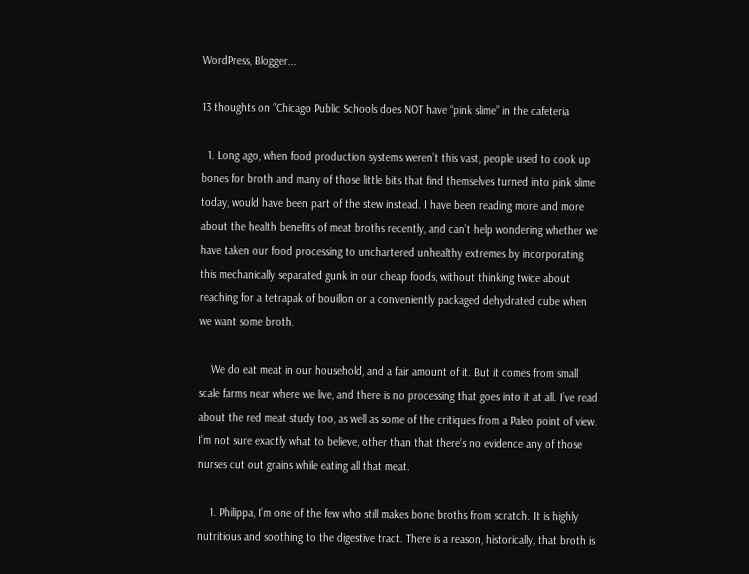WordPress, Blogger...

13 thoughts on “Chicago Public Schools does NOT have “pink slime” in the cafeteria

  1. Long ago, when food production systems weren’t this vast, people used to cook up bones for broth and many of those little bits that find themselves turned into pink slime today, would have been part of the stew instead. I have been reading more and more about the health benefits of meat broths recently, and can’t help wondering whether we have taken our food processing to unchartered unhealthy extremes by incorporating this mechanically separated gunk in our cheap foods, without thinking twice about reaching for a tetrapak of bouillon or a conveniently packaged dehydrated cube when we want some broth.

    We do eat meat in our household, and a fair amount of it. But it comes from small scale farms near where we live, and there is no processing that goes into it at all. I’ve read about the red meat study too, as well as some of the critiques from a Paleo point of view. I’m not sure exactly what to believe, other than that there’s no evidence any of those nurses cut out grains while eating all that meat.

    1. Philippa, I’m one of the few who still makes bone broths from scratch. It is highly nutritious and soothing to the digestive tract. There is a reason, historically, that broth is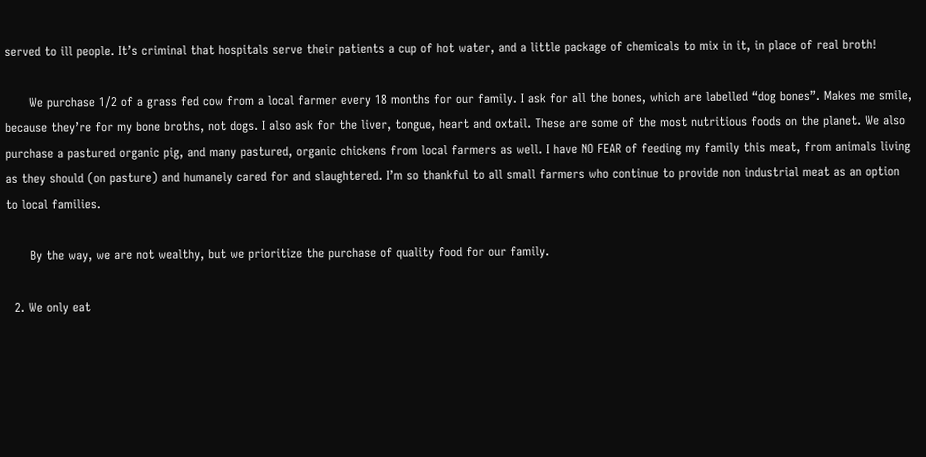served to ill people. It’s criminal that hospitals serve their patients a cup of hot water, and a little package of chemicals to mix in it, in place of real broth!

      We purchase 1/2 of a grass fed cow from a local farmer every 18 months for our family. I ask for all the bones, which are labelled “dog bones”. Makes me smile, because they’re for my bone broths, not dogs. I also ask for the liver, tongue, heart and oxtail. These are some of the most nutritious foods on the planet. We also purchase a pastured organic pig, and many pastured, organic chickens from local farmers as well. I have NO FEAR of feeding my family this meat, from animals living as they should (on pasture) and humanely cared for and slaughtered. I’m so thankful to all small farmers who continue to provide non industrial meat as an option to local families.

      By the way, we are not wealthy, but we prioritize the purchase of quality food for our family.

  2. We only eat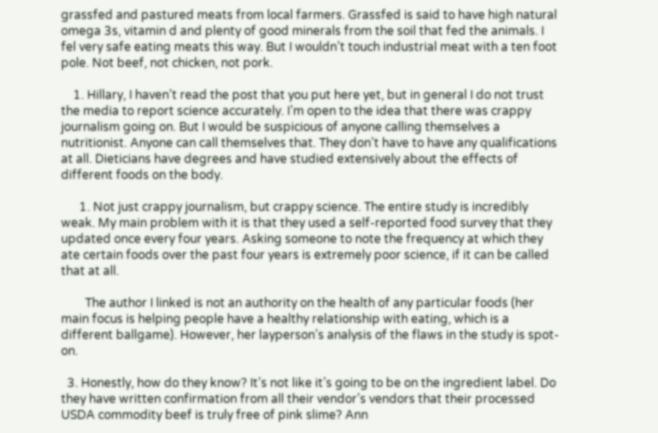grassfed and pastured meats from local farmers. Grassfed is said to have high natural omega 3s, vitamin d and plenty of good minerals from the soil that fed the animals. I fel very safe eating meats this way. But I wouldn’t touch industrial meat with a ten foot pole. Not beef, not chicken, not pork.

    1. Hillary, I haven’t read the post that you put here yet, but in general I do not trust the media to report science accurately. I’m open to the idea that there was crappy journalism going on. But I would be suspicious of anyone calling themselves a nutritionist. Anyone can call themselves that. They don’t have to have any qualifications at all. Dieticians have degrees and have studied extensively about the effects of different foods on the body.

      1. Not just crappy journalism, but crappy science. The entire study is incredibly weak. My main problem with it is that they used a self-reported food survey that they updated once every four years. Asking someone to note the frequency at which they ate certain foods over the past four years is extremely poor science, if it can be called that at all.

        The author I linked is not an authority on the health of any particular foods (her main focus is helping people have a healthy relationship with eating, which is a different ballgame). However, her layperson’s analysis of the flaws in the study is spot-on.

  3. Honestly, how do they know? It’s not like it’s going to be on the ingredient label. Do they have written confirmation from all their vendor’s vendors that their processed USDA commodity beef is truly free of pink slime? Ann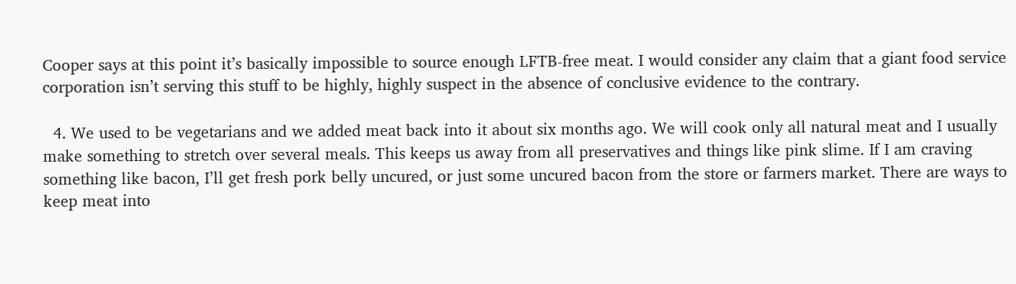Cooper says at this point it’s basically impossible to source enough LFTB-free meat. I would consider any claim that a giant food service corporation isn’t serving this stuff to be highly, highly suspect in the absence of conclusive evidence to the contrary.

  4. We used to be vegetarians and we added meat back into it about six months ago. We will cook only all natural meat and I usually make something to stretch over several meals. This keeps us away from all preservatives and things like pink slime. If I am craving something like bacon, I’ll get fresh pork belly uncured, or just some uncured bacon from the store or farmers market. There are ways to keep meat into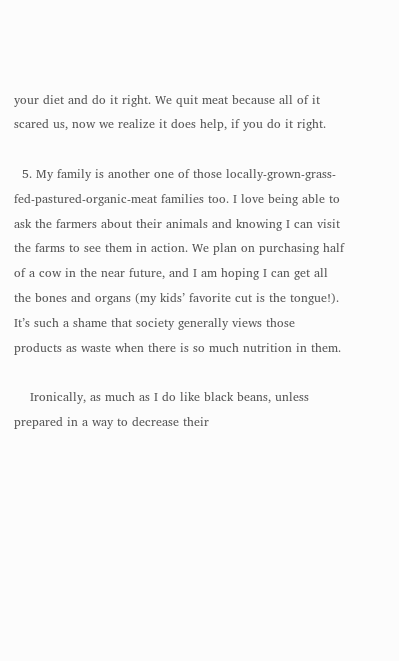your diet and do it right. We quit meat because all of it scared us, now we realize it does help, if you do it right.

  5. My family is another one of those locally-grown-grass-fed-pastured-organic-meat families too. I love being able to ask the farmers about their animals and knowing I can visit the farms to see them in action. We plan on purchasing half of a cow in the near future, and I am hoping I can get all the bones and organs (my kids’ favorite cut is the tongue!). It’s such a shame that society generally views those products as waste when there is so much nutrition in them.

    Ironically, as much as I do like black beans, unless prepared in a way to decrease their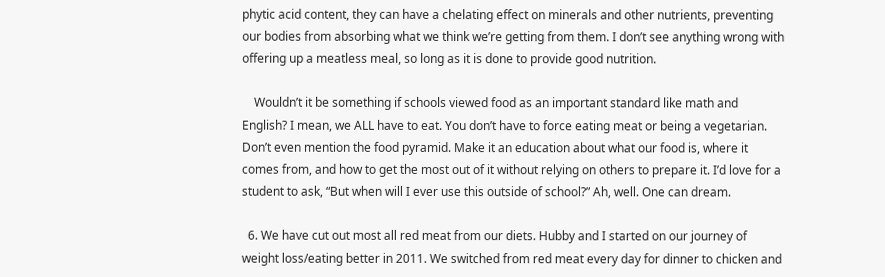phytic acid content, they can have a chelating effect on minerals and other nutrients, preventing our bodies from absorbing what we think we’re getting from them. I don’t see anything wrong with offering up a meatless meal, so long as it is done to provide good nutrition.

    Wouldn’t it be something if schools viewed food as an important standard like math and English? I mean, we ALL have to eat. You don’t have to force eating meat or being a vegetarian. Don’t even mention the food pyramid. Make it an education about what our food is, where it comes from, and how to get the most out of it without relying on others to prepare it. I’d love for a student to ask, “But when will I ever use this outside of school?” Ah, well. One can dream.

  6. We have cut out most all red meat from our diets. Hubby and I started on our journey of weight loss/eating better in 2011. We switched from red meat every day for dinner to chicken and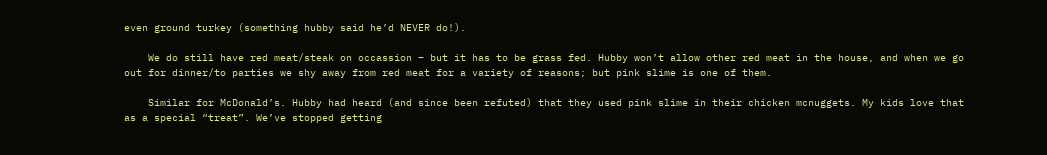even ground turkey (something hubby said he’d NEVER do!).

    We do still have red meat/steak on occassion – but it has to be grass fed. Hubby won’t allow other red meat in the house, and when we go out for dinner/to parties we shy away from red meat for a variety of reasons; but pink slime is one of them.

    Similar for McDonald’s. Hubby had heard (and since been refuted) that they used pink slime in their chicken mcnuggets. My kids love that as a special “treat”. We’ve stopped getting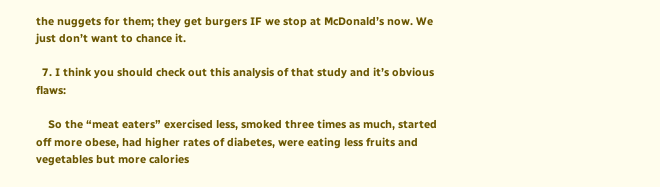the nuggets for them; they get burgers IF we stop at McDonald’s now. We just don’t want to chance it.

  7. I think you should check out this analysis of that study and it’s obvious flaws:

    So the “meat eaters” exercised less, smoked three times as much, started off more obese, had higher rates of diabetes, were eating less fruits and vegetables but more calories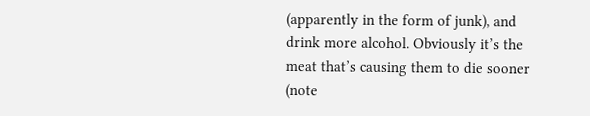(apparently in the form of junk), and drink more alcohol. Obviously it’s the meat that’s causing them to die sooner (note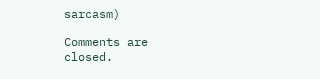sarcasm)

Comments are closed.